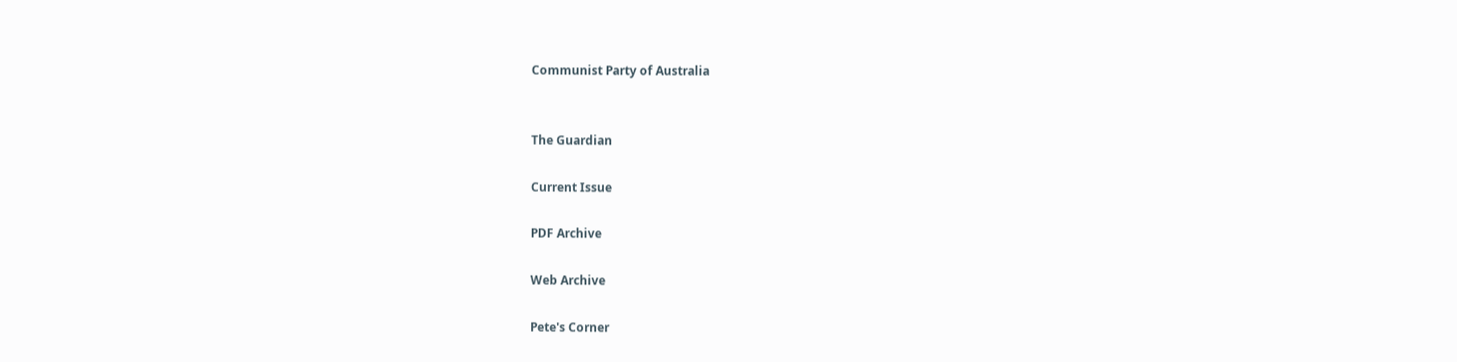Communist Party of Australia


The Guardian

Current Issue

PDF Archive

Web Archive

Pete's Corner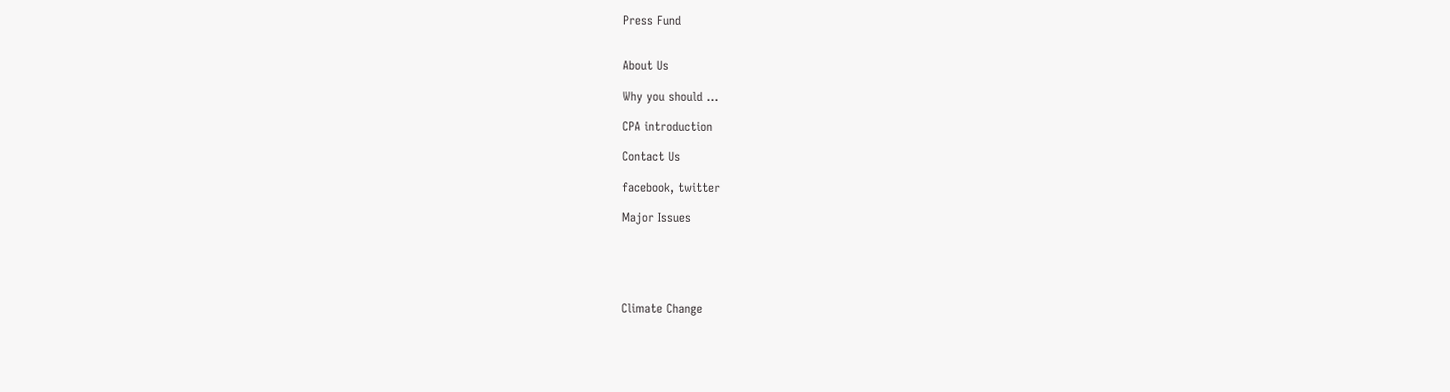Press Fund


About Us

Why you should ...

CPA introduction

Contact Us

facebook, twitter

Major Issues





Climate Change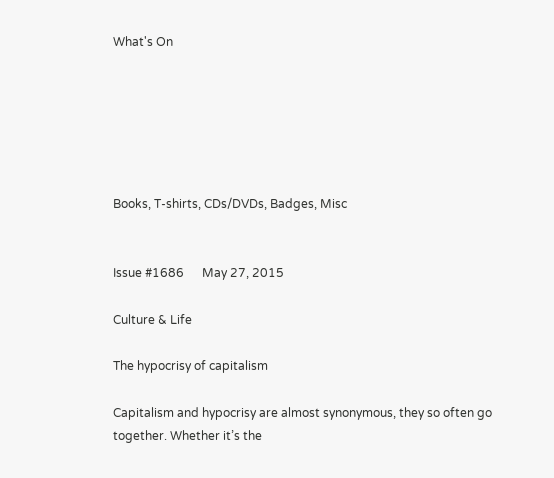What's On






Books, T-shirts, CDs/DVDs, Badges, Misc


Issue #1686      May 27, 2015

Culture & Life

The hypocrisy of capitalism

Capitalism and hypocrisy are almost synonymous, they so often go together. Whether it’s the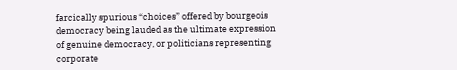farcically spurious “choices” offered by bourgeois democracy being lauded as the ultimate expression of genuine democracy, or politicians representing corporate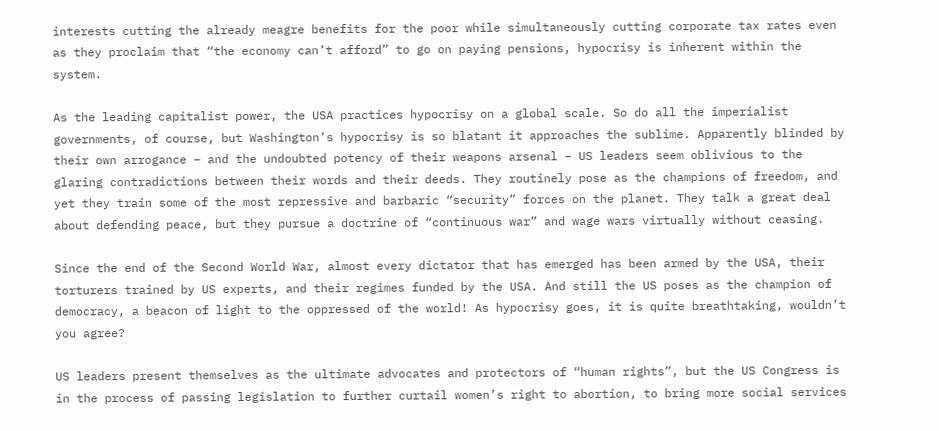interests cutting the already meagre benefits for the poor while simultaneously cutting corporate tax rates even as they proclaim that “the economy can’t afford” to go on paying pensions, hypocrisy is inherent within the system.

As the leading capitalist power, the USA practices hypocrisy on a global scale. So do all the imperialist governments, of course, but Washington’s hypocrisy is so blatant it approaches the sublime. Apparently blinded by their own arrogance – and the undoubted potency of their weapons arsenal – US leaders seem oblivious to the glaring contradictions between their words and their deeds. They routinely pose as the champions of freedom, and yet they train some of the most repressive and barbaric “security” forces on the planet. They talk a great deal about defending peace, but they pursue a doctrine of “continuous war” and wage wars virtually without ceasing.

Since the end of the Second World War, almost every dictator that has emerged has been armed by the USA, their torturers trained by US experts, and their regimes funded by the USA. And still the US poses as the champion of democracy, a beacon of light to the oppressed of the world! As hypocrisy goes, it is quite breathtaking, wouldn’t you agree?

US leaders present themselves as the ultimate advocates and protectors of “human rights”, but the US Congress is in the process of passing legislation to further curtail women’s right to abortion, to bring more social services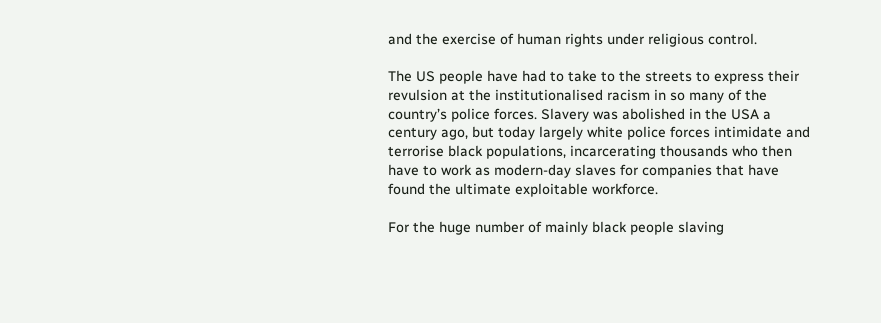and the exercise of human rights under religious control.

The US people have had to take to the streets to express their revulsion at the institutionalised racism in so many of the country’s police forces. Slavery was abolished in the USA a century ago, but today largely white police forces intimidate and terrorise black populations, incarcerating thousands who then have to work as modern-day slaves for companies that have found the ultimate exploitable workforce.

For the huge number of mainly black people slaving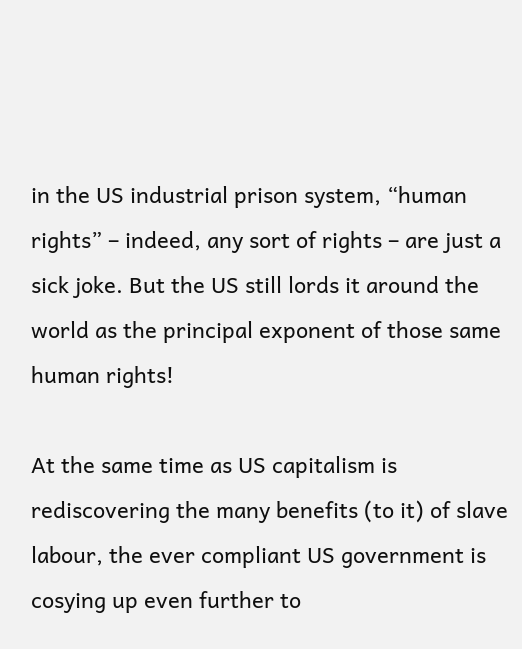in the US industrial prison system, “human rights” – indeed, any sort of rights – are just a sick joke. But the US still lords it around the world as the principal exponent of those same human rights!

At the same time as US capitalism is rediscovering the many benefits (to it) of slave labour, the ever compliant US government is cosying up even further to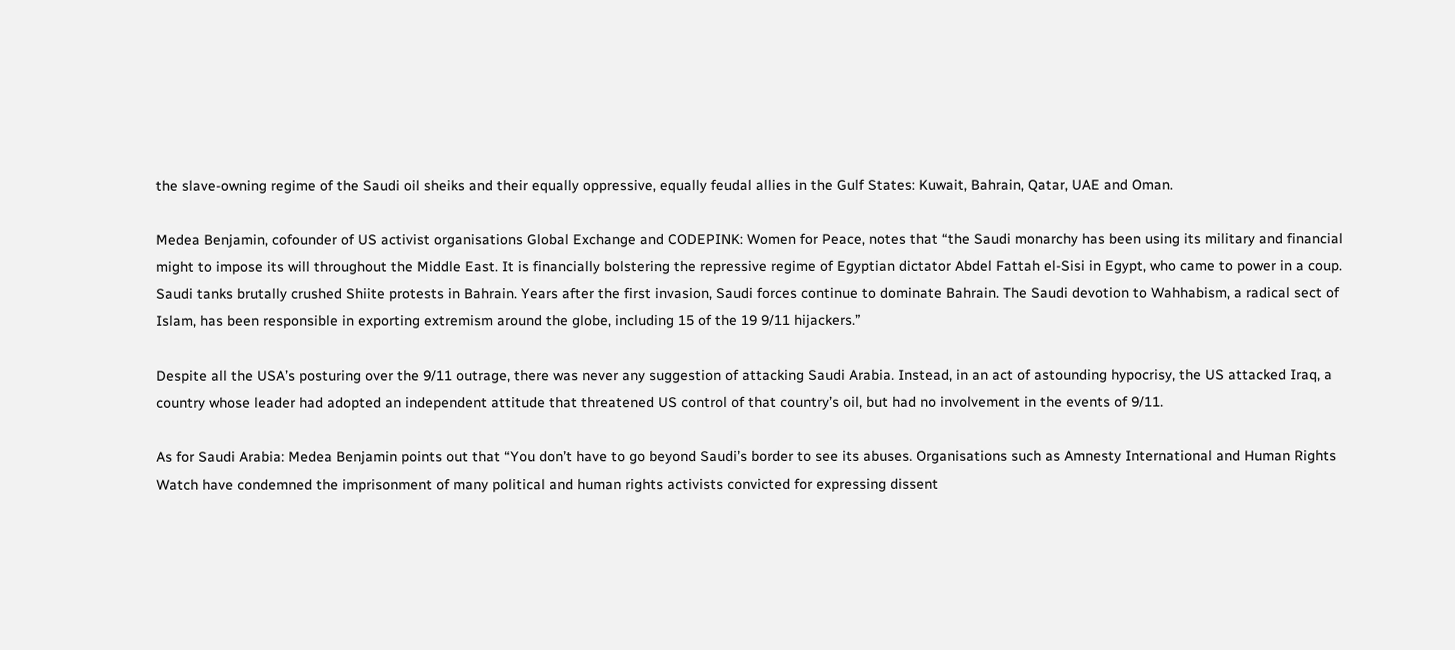the slave-owning regime of the Saudi oil sheiks and their equally oppressive, equally feudal allies in the Gulf States: Kuwait, Bahrain, Qatar, UAE and Oman.

Medea Benjamin, cofounder of US activist organisations Global Exchange and CODEPINK: Women for Peace, notes that “the Saudi monarchy has been using its military and financial might to impose its will throughout the Middle East. It is financially bolstering the repressive regime of Egyptian dictator Abdel Fattah el-Sisi in Egypt, who came to power in a coup. Saudi tanks brutally crushed Shiite protests in Bahrain. Years after the first invasion, Saudi forces continue to dominate Bahrain. The Saudi devotion to Wahhabism, a radical sect of Islam, has been responsible in exporting extremism around the globe, including 15 of the 19 9/11 hijackers.”

Despite all the USA’s posturing over the 9/11 outrage, there was never any suggestion of attacking Saudi Arabia. Instead, in an act of astounding hypocrisy, the US attacked Iraq, a country whose leader had adopted an independent attitude that threatened US control of that country’s oil, but had no involvement in the events of 9/11.

As for Saudi Arabia: Medea Benjamin points out that “You don’t have to go beyond Saudi’s border to see its abuses. Organisations such as Amnesty International and Human Rights Watch have condemned the imprisonment of many political and human rights activists convicted for expressing dissent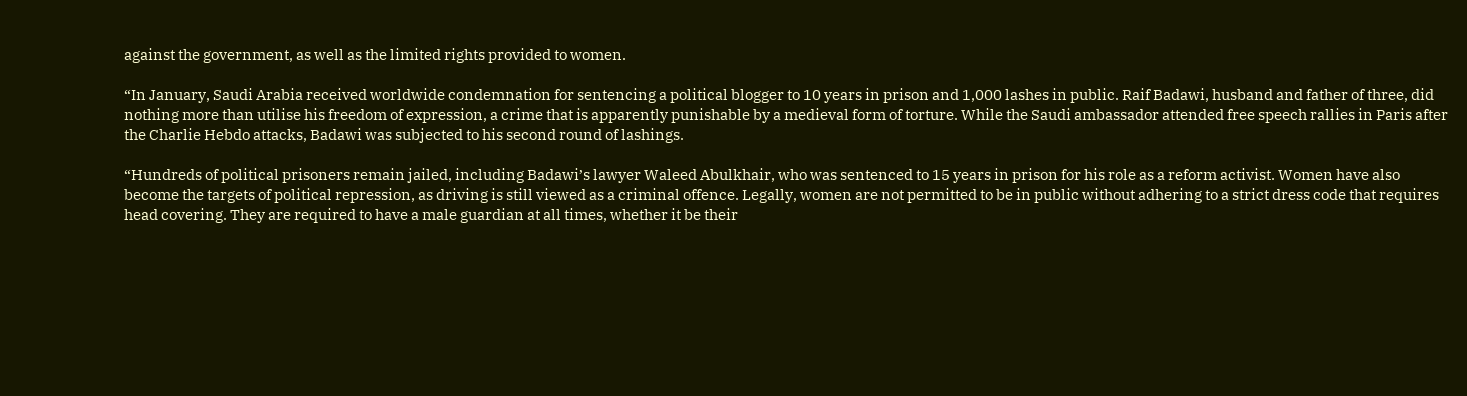against the government, as well as the limited rights provided to women.

“In January, Saudi Arabia received worldwide condemnation for sentencing a political blogger to 10 years in prison and 1,000 lashes in public. Raif Badawi, husband and father of three, did nothing more than utilise his freedom of expression, a crime that is apparently punishable by a medieval form of torture. While the Saudi ambassador attended free speech rallies in Paris after the Charlie Hebdo attacks, Badawi was subjected to his second round of lashings.

“Hundreds of political prisoners remain jailed, including Badawi’s lawyer Waleed Abulkhair, who was sentenced to 15 years in prison for his role as a reform activist. Women have also become the targets of political repression, as driving is still viewed as a criminal offence. Legally, women are not permitted to be in public without adhering to a strict dress code that requires head covering. They are required to have a male guardian at all times, whether it be their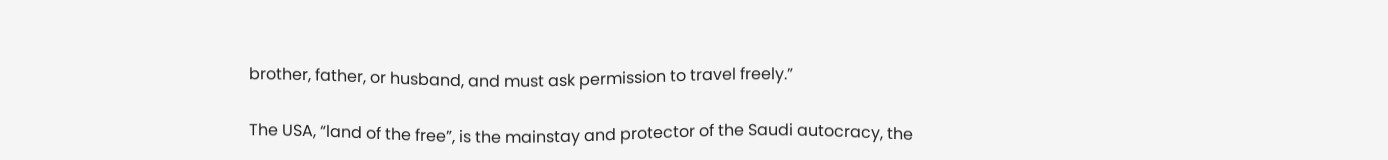brother, father, or husband, and must ask permission to travel freely.”

The USA, “land of the free”, is the mainstay and protector of the Saudi autocracy, the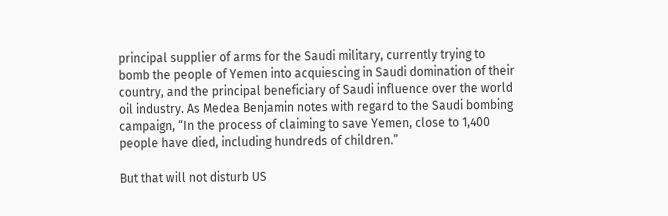principal supplier of arms for the Saudi military, currently trying to bomb the people of Yemen into acquiescing in Saudi domination of their country, and the principal beneficiary of Saudi influence over the world oil industry. As Medea Benjamin notes with regard to the Saudi bombing campaign, “In the process of claiming to save Yemen, close to 1,400 people have died, including hundreds of children.”

But that will not disturb US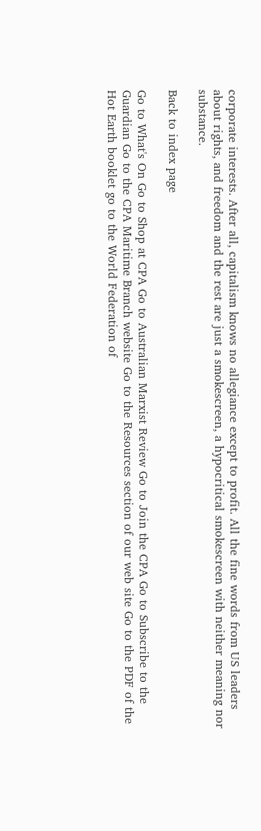corporate interests. After all, capitalism knows no allegiance except to profit. All the fine words from US leaders about rights, and freedom and the rest are just a smokescreen, a hypocritical smokescreen with neither meaning nor substance.

Back to index page

Go to What's On Go to Shop at CPA Go to Australian Marxist Review Go to Join the CPA Go to Subscribe to the Guardian Go to the CPA Maritime Branch website Go to the Resources section of our web site Go to the PDF of the Hot Earth booklet go to the World Federation of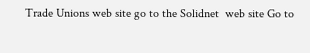Trade Unions web site go to the Solidnet  web site Go to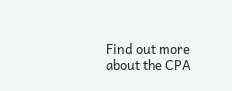Find out more about the CPA